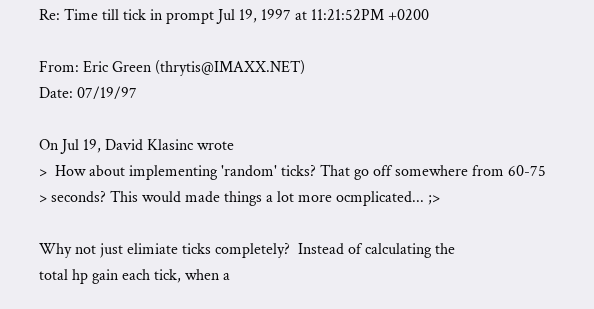Re: Time till tick in prompt Jul 19, 1997 at 11:21:52PM +0200

From: Eric Green (thrytis@IMAXX.NET)
Date: 07/19/97

On Jul 19, David Klasinc wrote
>  How about implementing 'random' ticks? That go off somewhere from 60-75
> seconds? This would made things a lot more ocmplicated... ;>

Why not just elimiate ticks completely?  Instead of calculating the
total hp gain each tick, when a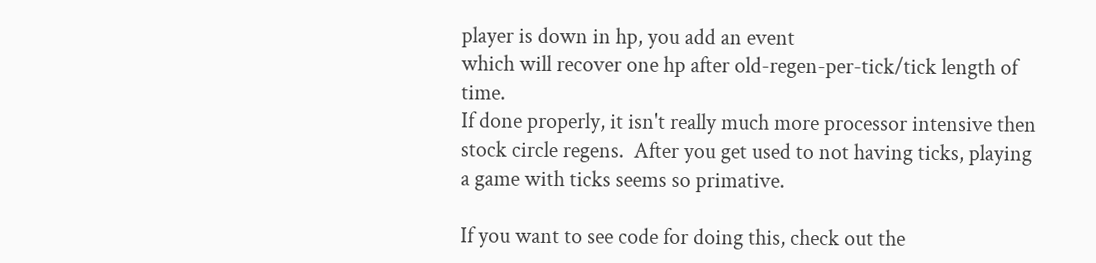player is down in hp, you add an event
which will recover one hp after old-regen-per-tick/tick length of time.
If done properly, it isn't really much more processor intensive then
stock circle regens.  After you get used to not having ticks, playing
a game with ticks seems so primative.

If you want to see code for doing this, check out the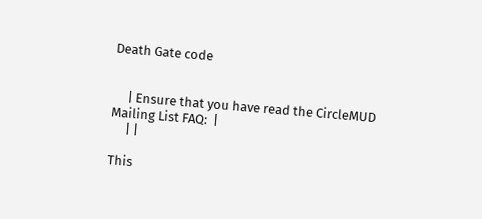Death Gate code


     | Ensure that you have read the CircleMUD Mailing List FAQ:  |
     | |

This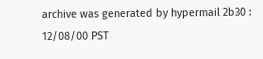archive was generated by hypermail 2b30 : 12/08/00 PST